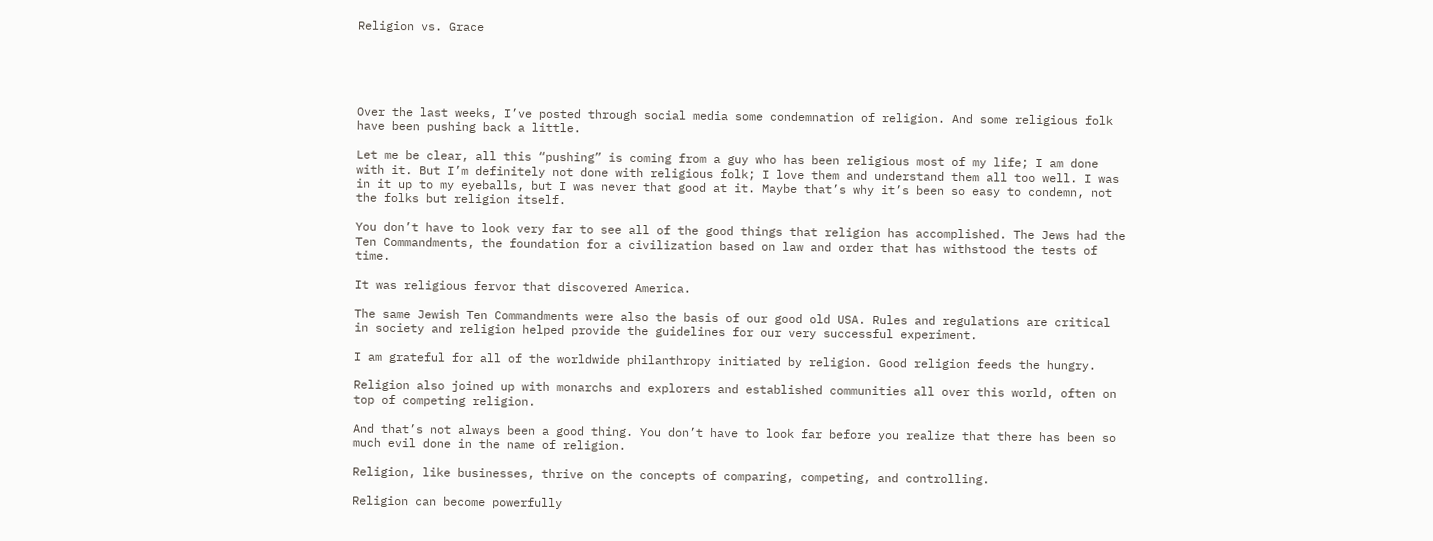Religion vs. Grace





Over the last weeks, I’ve posted through social media some condemnation of religion. And some religious folk have been pushing back a little.

Let me be clear, all this “pushing” is coming from a guy who has been religious most of my life; I am done with it. But I’m definitely not done with religious folk; I love them and understand them all too well. I was in it up to my eyeballs, but I was never that good at it. Maybe that’s why it’s been so easy to condemn, not the folks but religion itself.

You don’t have to look very far to see all of the good things that religion has accomplished. The Jews had the Ten Commandments, the foundation for a civilization based on law and order that has withstood the tests of time.

It was religious fervor that discovered America.

The same Jewish Ten Commandments were also the basis of our good old USA. Rules and regulations are critical in society and religion helped provide the guidelines for our very successful experiment.

I am grateful for all of the worldwide philanthropy initiated by religion. Good religion feeds the hungry.

Religion also joined up with monarchs and explorers and established communities all over this world, often on top of competing religion.

And that’s not always been a good thing. You don’t have to look far before you realize that there has been so much evil done in the name of religion.

Religion, like businesses, thrive on the concepts of comparing, competing, and controlling.

Religion can become powerfully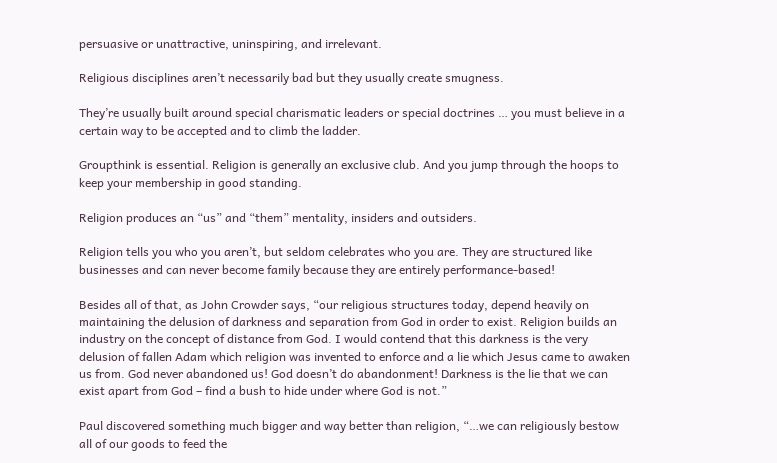persuasive or unattractive, uninspiring, and irrelevant.

Religious disciplines aren’t necessarily bad but they usually create smugness.

They’re usually built around special charismatic leaders or special doctrines … you must believe in a certain way to be accepted and to climb the ladder.

Groupthink is essential. Religion is generally an exclusive club. And you jump through the hoops to keep your membership in good standing.

Religion produces an “us” and “them” mentality, insiders and outsiders.

Religion tells you who you aren’t, but seldom celebrates who you are. They are structured like businesses and can never become family because they are entirely performance-based!

Besides all of that, as John Crowder says, “our religious structures today, depend heavily on maintaining the delusion of darkness and separation from God in order to exist. Religion builds an industry on the concept of distance from God. I would contend that this darkness is the very delusion of fallen Adam which religion was invented to enforce and a lie which Jesus came to awaken us from. God never abandoned us! God doesn’t do abandonment! Darkness is the lie that we can exist apart from God – find a bush to hide under where God is not.”

Paul discovered something much bigger and way better than religion, “…we can religiously bestow all of our goods to feed the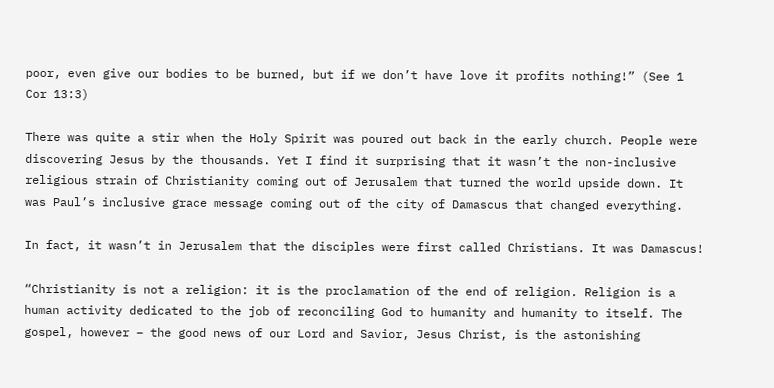poor, even give our bodies to be burned, but if we don’t have love it profits nothing!” (See 1 Cor 13:3)

There was quite a stir when the Holy Spirit was poured out back in the early church. People were discovering Jesus by the thousands. Yet I find it surprising that it wasn’t the non-inclusive religious strain of Christianity coming out of Jerusalem that turned the world upside down. It was Paul’s inclusive grace message coming out of the city of Damascus that changed everything.

In fact, it wasn’t in Jerusalem that the disciples were first called Christians. It was Damascus!

“Christianity is not a religion: it is the proclamation of the end of religion. Religion is a human activity dedicated to the job of reconciling God to humanity and humanity to itself. The gospel, however – the good news of our Lord and Savior, Jesus Christ, is the astonishing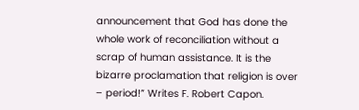announcement that God has done the whole work of reconciliation without a scrap of human assistance. It is the bizarre proclamation that religion is over – period!” Writes F. Robert Capon.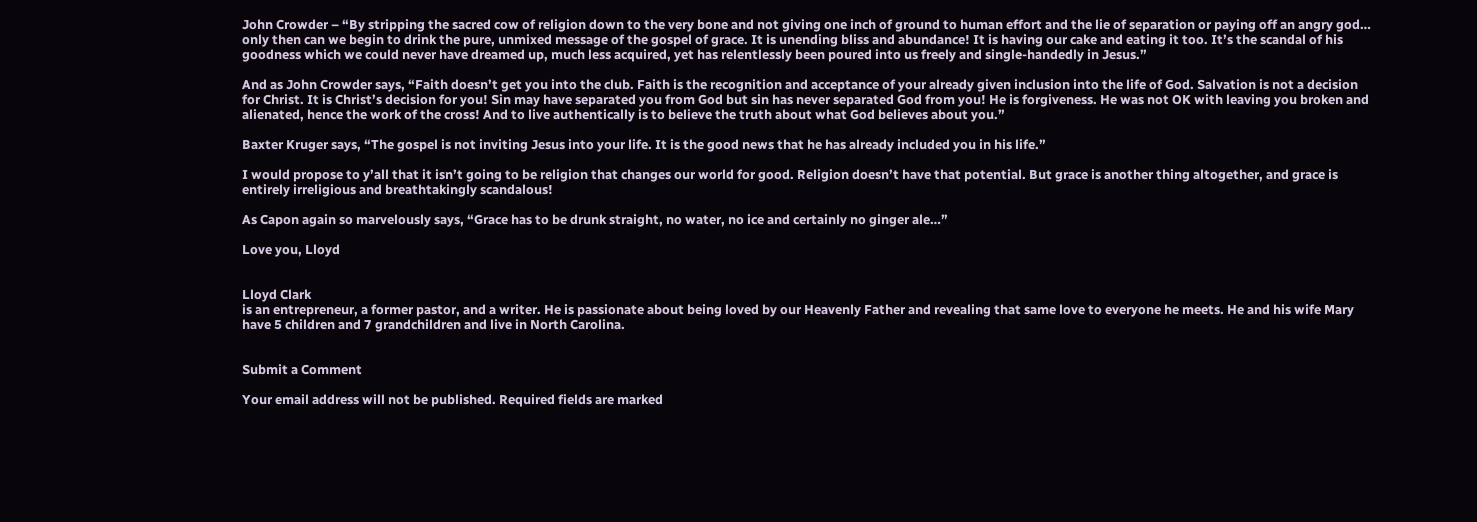John Crowder – “By stripping the sacred cow of religion down to the very bone and not giving one inch of ground to human effort and the lie of separation or paying off an angry god… only then can we begin to drink the pure, unmixed message of the gospel of grace. It is unending bliss and abundance! It is having our cake and eating it too. It’s the scandal of his goodness which we could never have dreamed up, much less acquired, yet has relentlessly been poured into us freely and single-handedly in Jesus.”

And as John Crowder says, “Faith doesn’t get you into the club. Faith is the recognition and acceptance of your already given inclusion into the life of God. Salvation is not a decision for Christ. It is Christ’s decision for you! Sin may have separated you from God but sin has never separated God from you! He is forgiveness. He was not OK with leaving you broken and alienated, hence the work of the cross! And to live authentically is to believe the truth about what God believes about you.”

Baxter Kruger says, “The gospel is not inviting Jesus into your life. It is the good news that he has already included you in his life.”

I would propose to y’all that it isn’t going to be religion that changes our world for good. Religion doesn’t have that potential. But grace is another thing altogether, and grace is entirely irreligious and breathtakingly scandalous!

As Capon again so marvelously says, “Grace has to be drunk straight, no water, no ice and certainly no ginger ale…”

Love you, Lloyd


Lloyd Clark
is an entrepreneur, a former pastor, and a writer. He is passionate about being loved by our Heavenly Father and revealing that same love to everyone he meets. He and his wife Mary have 5 children and 7 grandchildren and live in North Carolina.


Submit a Comment

Your email address will not be published. Required fields are marked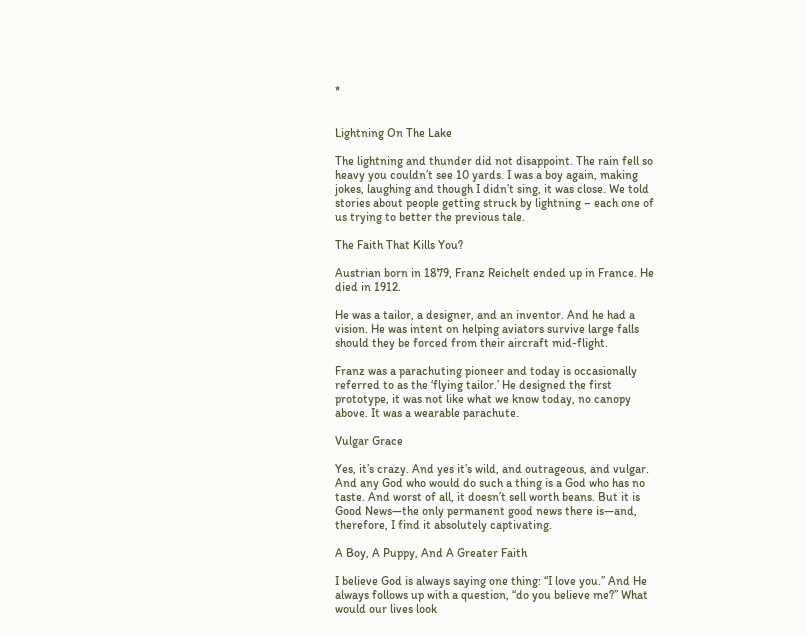*


Lightning On The Lake

The lightning and thunder did not disappoint. The rain fell so heavy you couldn’t see 10 yards. I was a boy again, making jokes, laughing and though I didn’t sing, it was close. We told stories about people getting struck by lightning – each one of us trying to better the previous tale.

The Faith That Kills You?

Austrian born in 1879, Franz Reichelt ended up in France. He died in 1912.

He was a tailor, a designer, and an inventor. And he had a vision. He was intent on helping aviators survive large falls should they be forced from their aircraft mid-flight.

Franz was a parachuting pioneer and today is occasionally referred to as the ‘flying tailor.’ He designed the first prototype, it was not like what we know today, no canopy above. It was a wearable parachute.

Vulgar Grace

Yes, it’s crazy. And yes it’s wild, and outrageous, and vulgar. And any God who would do such a thing is a God who has no taste. And worst of all, it doesn’t sell worth beans. But it is Good News—the only permanent good news there is—and, therefore, I find it absolutely captivating.

A Boy, A Puppy, And A Greater Faith

I believe God is always saying one thing: “I love you.” And He always follows up with a question, “do you believe me?” What would our lives look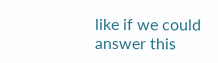like if we could answer this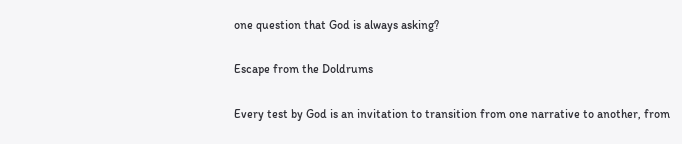one question that God is always asking?

Escape from the Doldrums

Every test by God is an invitation to transition from one narrative to another, from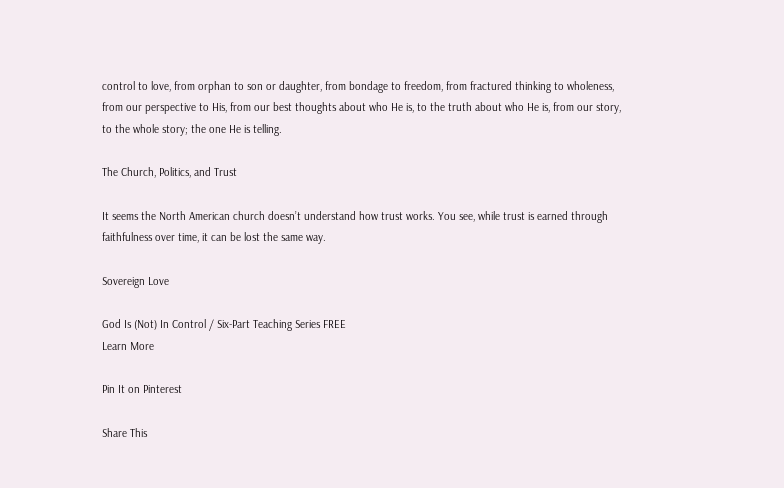control to love, from orphan to son or daughter, from bondage to freedom, from fractured thinking to wholeness, from our perspective to His, from our best thoughts about who He is, to the truth about who He is, from our story, to the whole story; the one He is telling.

The Church, Politics, and Trust

It seems the North American church doesn’t understand how trust works. You see, while trust is earned through faithfulness over time, it can be lost the same way.

Sovereign Love

God Is (Not) In Control / Six-Part Teaching Series FREE
Learn More

Pin It on Pinterest

Share This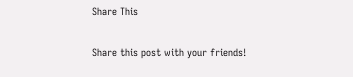Share This

Share this post with your friends!